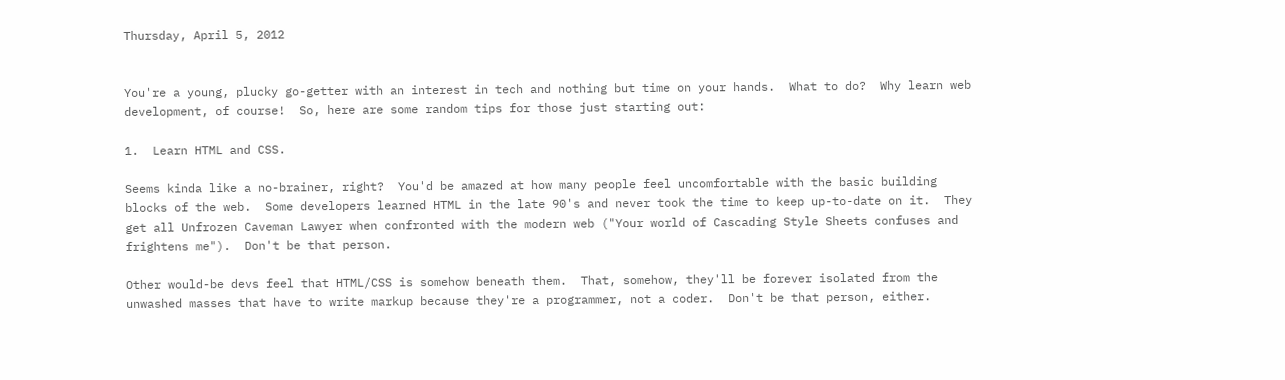Thursday, April 5, 2012


You're a young, plucky go-getter with an interest in tech and nothing but time on your hands.  What to do?  Why learn web development, of course!  So, here are some random tips for those just starting out:

1.  Learn HTML and CSS.

Seems kinda like a no-brainer, right?  You'd be amazed at how many people feel uncomfortable with the basic building blocks of the web.  Some developers learned HTML in the late 90's and never took the time to keep up-to-date on it.  They get all Unfrozen Caveman Lawyer when confronted with the modern web ("Your world of Cascading Style Sheets confuses and frightens me").  Don't be that person.

Other would-be devs feel that HTML/CSS is somehow beneath them.  That, somehow, they'll be forever isolated from the unwashed masses that have to write markup because they're a programmer, not a coder.  Don't be that person, either.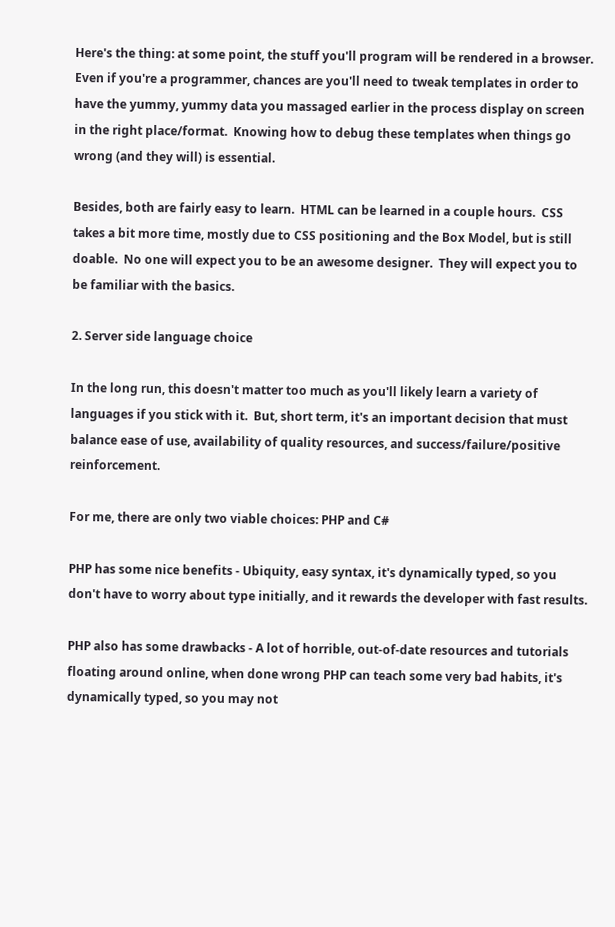Here's the thing: at some point, the stuff you'll program will be rendered in a browser.  Even if you're a programmer, chances are you'll need to tweak templates in order to have the yummy, yummy data you massaged earlier in the process display on screen in the right place/format.  Knowing how to debug these templates when things go wrong (and they will) is essential.

Besides, both are fairly easy to learn.  HTML can be learned in a couple hours.  CSS takes a bit more time, mostly due to CSS positioning and the Box Model, but is still doable.  No one will expect you to be an awesome designer.  They will expect you to be familiar with the basics.

2. Server side language choice

In the long run, this doesn't matter too much as you'll likely learn a variety of languages if you stick with it.  But, short term, it's an important decision that must balance ease of use, availability of quality resources, and success/failure/positive reinforcement.

For me, there are only two viable choices: PHP and C#

PHP has some nice benefits - Ubiquity, easy syntax, it's dynamically typed, so you don't have to worry about type initially, and it rewards the developer with fast results.

PHP also has some drawbacks - A lot of horrible, out-of-date resources and tutorials floating around online, when done wrong PHP can teach some very bad habits, it's dynamically typed, so you may not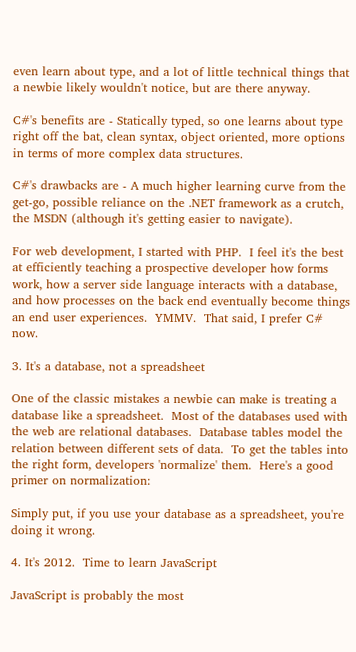even learn about type, and a lot of little technical things that a newbie likely wouldn't notice, but are there anyway.

C#'s benefits are - Statically typed, so one learns about type right off the bat, clean syntax, object oriented, more options in terms of more complex data structures.

C#'s drawbacks are - A much higher learning curve from the get-go, possible reliance on the .NET framework as a crutch, the MSDN (although it's getting easier to navigate).

For web development, I started with PHP.  I feel it's the best at efficiently teaching a prospective developer how forms work, how a server side language interacts with a database, and how processes on the back end eventually become things an end user experiences.  YMMV.  That said, I prefer C# now.

3. It's a database, not a spreadsheet

One of the classic mistakes a newbie can make is treating a database like a spreadsheet.  Most of the databases used with the web are relational databases.  Database tables model the relation between different sets of data.  To get the tables into the right form, developers 'normalize' them.  Here's a good primer on normalization:

Simply put, if you use your database as a spreadsheet, you're doing it wrong.

4. It's 2012.  Time to learn JavaScript

JavaScript is probably the most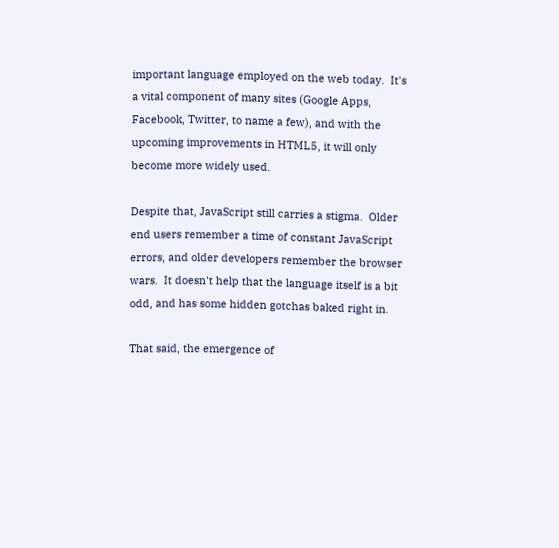important language employed on the web today.  It's a vital component of many sites (Google Apps, Facebook, Twitter, to name a few), and with the upcoming improvements in HTML5, it will only become more widely used.

Despite that, JavaScript still carries a stigma.  Older end users remember a time of constant JavaScript errors, and older developers remember the browser wars.  It doesn't help that the language itself is a bit odd, and has some hidden gotchas baked right in.

That said, the emergence of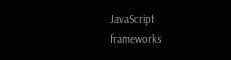JavaScript frameworks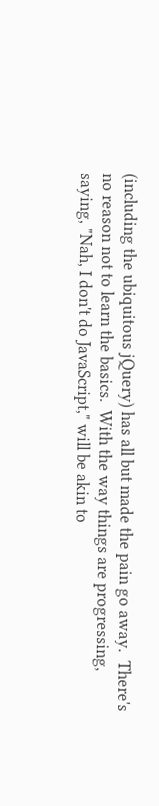(including the ubiquitous jQuery) has all but made the pain go away.  There's no reason not to learn the basics.  With the way things are progressing, saying, "Nah, I don't do JavaScript," will be akin to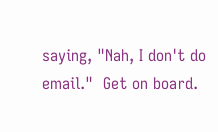saying, "Nah, I don't do email."  Get on board.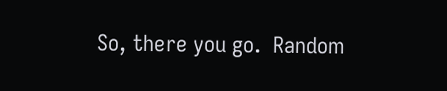So, there you go.  Random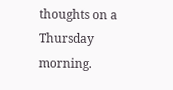thoughts on a Thursday morning.